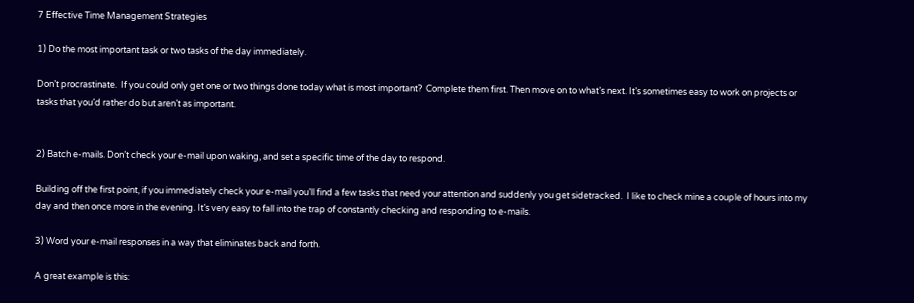7 Effective Time Management Strategies

1) Do the most important task or two tasks of the day immediately.

Don’t procrastinate.  If you could only get one or two things done today what is most important?  Complete them first. Then move on to what’s next. It’s sometimes easy to work on projects or tasks that you’d rather do but aren’t as important.


2) Batch e-mails. Don’t check your e-mail upon waking, and set a specific time of the day to respond.

Building off the first point, if you immediately check your e-mail you’ll find a few tasks that need your attention and suddenly you get sidetracked.  I like to check mine a couple of hours into my day and then once more in the evening. It’s very easy to fall into the trap of constantly checking and responding to e-mails.

3) Word your e-mail responses in a way that eliminates back and forth.

A great example is this: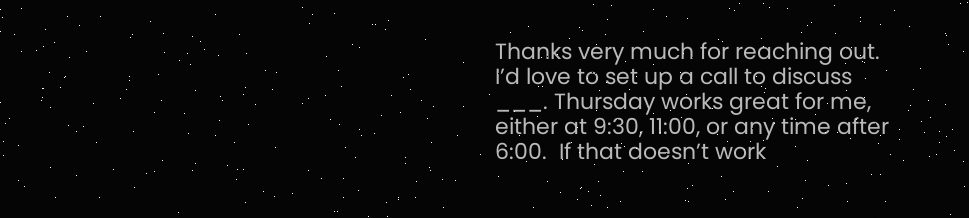Thanks very much for reaching out. I’d love to set up a call to discuss ___. Thursday works great for me, either at 9:30, 11:00, or any time after 6:00.  If that doesn’t work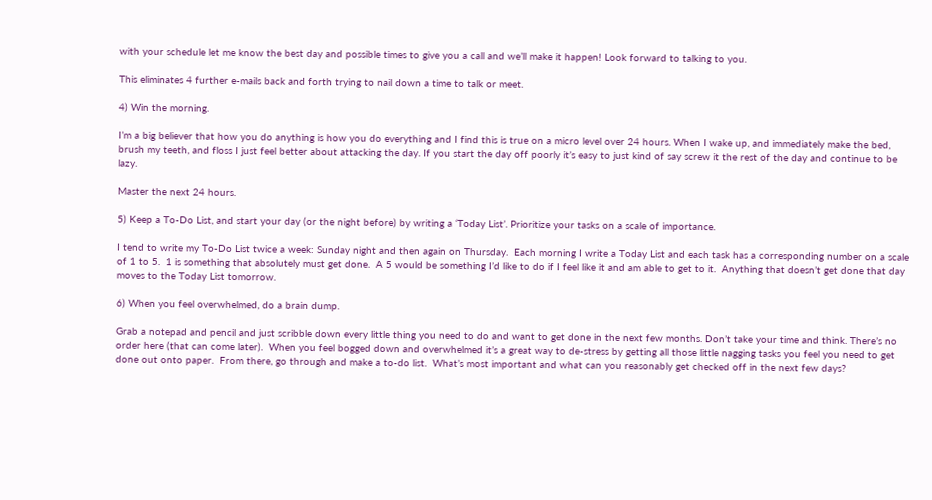with your schedule let me know the best day and possible times to give you a call and we’ll make it happen! Look forward to talking to you.

This eliminates 4 further e-mails back and forth trying to nail down a time to talk or meet.

4) Win the morning.

I’m a big believer that how you do anything is how you do everything and I find this is true on a micro level over 24 hours. When I wake up, and immediately make the bed, brush my teeth, and floss I just feel better about attacking the day. If you start the day off poorly it’s easy to just kind of say screw it the rest of the day and continue to be lazy.

Master the next 24 hours.

5) Keep a To-Do List, and start your day (or the night before) by writing a ‘Today List’. Prioritize your tasks on a scale of importance.

I tend to write my To-Do List twice a week: Sunday night and then again on Thursday.  Each morning I write a Today List and each task has a corresponding number on a scale of 1 to 5.  1 is something that absolutely must get done.  A 5 would be something I’d like to do if I feel like it and am able to get to it.  Anything that doesn’t get done that day moves to the Today List tomorrow.

6) When you feel overwhelmed, do a brain dump.

Grab a notepad and pencil and just scribble down every little thing you need to do and want to get done in the next few months. Don’t take your time and think. There’s no order here (that can come later).  When you feel bogged down and overwhelmed it’s a great way to de-stress by getting all those little nagging tasks you feel you need to get done out onto paper.  From there, go through and make a to-do list.  What’s most important and what can you reasonably get checked off in the next few days?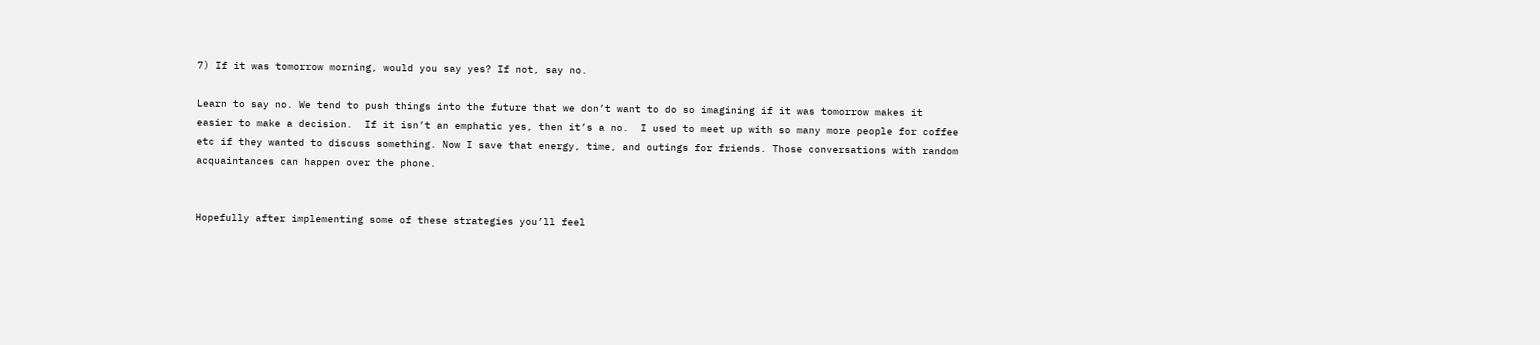7) If it was tomorrow morning, would you say yes? If not, say no.

Learn to say no. We tend to push things into the future that we don’t want to do so imagining if it was tomorrow makes it easier to make a decision.  If it isn’t an emphatic yes, then it’s a no.  I used to meet up with so many more people for coffee etc if they wanted to discuss something. Now I save that energy, time, and outings for friends. Those conversations with random acquaintances can happen over the phone.


Hopefully after implementing some of these strategies you’ll feel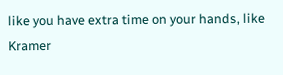like you have extra time on your hands, like Kramer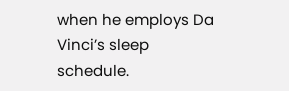when he employs Da Vinci’s sleep schedule.